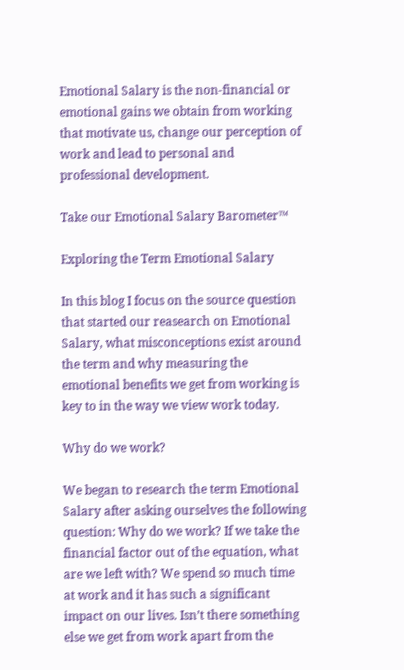Emotional Salary is the non-financial or emotional gains we obtain from working that motivate us, change our perception of work and lead to personal and professional development.

Take our Emotional Salary Barometer™

Exploring the Term Emotional Salary

In this blog I focus on the source question that started our reasearch on Emotional Salary, what misconceptions exist around the term and why measuring the emotional benefits we get from working is key to in the way we view work today.

Why do we work?

We began to research the term Emotional Salary after asking ourselves the following question: Why do we work? If we take the financial factor out of the equation, what are we left with? We spend so much time at work and it has such a significant impact on our lives. Isn’t there something else we get from work apart from the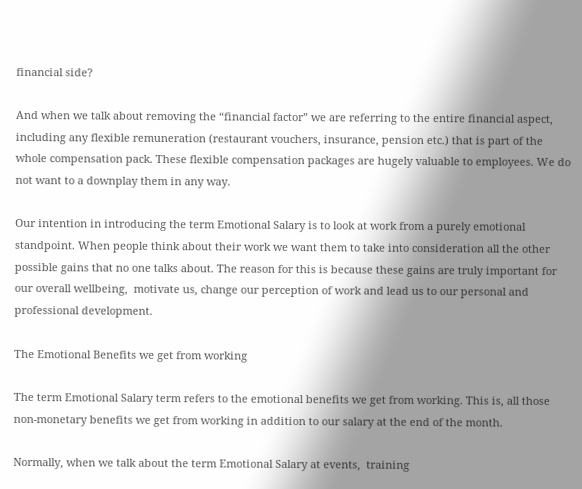financial side?

And when we talk about removing the “financial factor” we are referring to the entire financial aspect, including any flexible remuneration (restaurant vouchers, insurance, pension etc.) that is part of the whole compensation pack. These flexible compensation packages are hugely valuable to employees. We do not want to a downplay them in any way.

Our intention in introducing the term Emotional Salary is to look at work from a purely emotional standpoint. When people think about their work we want them to take into consideration all the other possible gains that no one talks about. The reason for this is because these gains are truly important for our overall wellbeing,  motivate us, change our perception of work and lead us to our personal and professional development.

The Emotional Benefits we get from working

The term Emotional Salary term refers to the emotional benefits we get from working. This is, all those  non-monetary benefits we get from working in addition to our salary at the end of the month.

Normally, when we talk about the term Emotional Salary at events,  training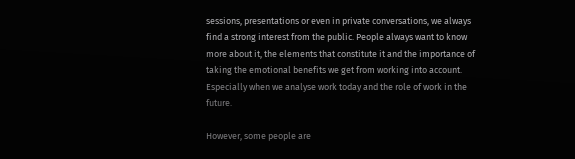sessions, presentations or even in private conversations, we always find a strong interest from the public. People always want to know more about it, the elements that constitute it and the importance of taking the emotional benefits we get from working into account. Especially when we analyse work today and the role of work in the future.

However, some people are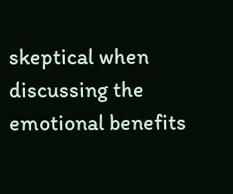skeptical when discussing the emotional benefits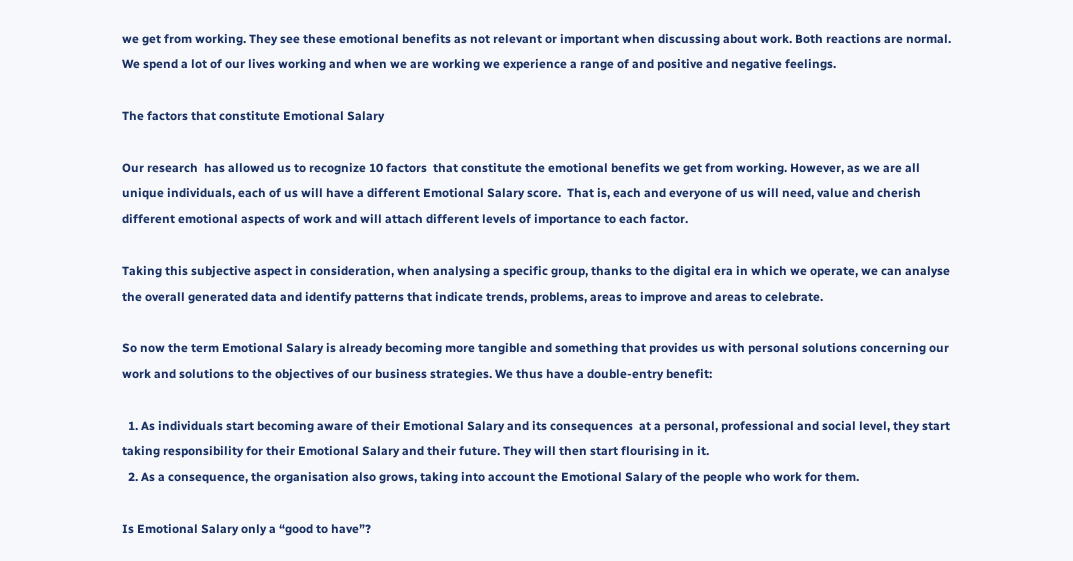we get from working. They see these emotional benefits as not relevant or important when discussing about work. Both reactions are normal. We spend a lot of our lives working and when we are working we experience a range of and positive and negative feelings.

The factors that constitute Emotional Salary

Our research  has allowed us to recognize 10 factors  that constitute the emotional benefits we get from working. However, as we are all unique individuals, each of us will have a different Emotional Salary score.  That is, each and everyone of us will need, value and cherish different emotional aspects of work and will attach different levels of importance to each factor.

Taking this subjective aspect in consideration, when analysing a specific group, thanks to the digital era in which we operate, we can analyse the overall generated data and identify patterns that indicate trends, problems, areas to improve and areas to celebrate.

So now the term Emotional Salary is already becoming more tangible and something that provides us with personal solutions concerning our work and solutions to the objectives of our business strategies. We thus have a double-entry benefit:

  1. As individuals start becoming aware of their Emotional Salary and its consequences  at a personal, professional and social level, they start taking responsibility for their Emotional Salary and their future. They will then start flourising in it.
  2. As a consequence, the organisation also grows, taking into account the Emotional Salary of the people who work for them.

Is Emotional Salary only a “good to have”?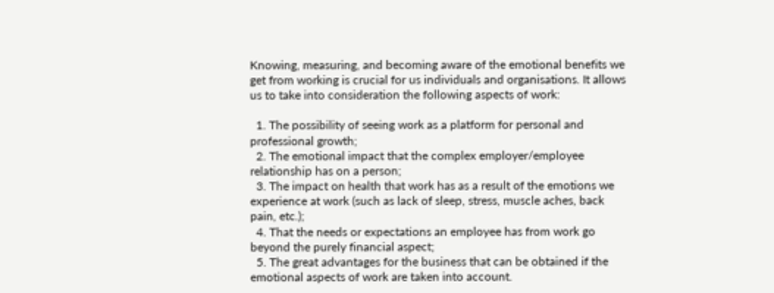Knowing, measuring, and becoming aware of the emotional benefits we get from working is crucial for us individuals and organisations. It allows us to take into consideration the following aspects of work:

  1. The possibility of seeing work as a platform for personal and professional growth;
  2. The emotional impact that the complex employer/employee relationship has on a person;
  3. The impact on health that work has as a result of the emotions we experience at work (such as lack of sleep, stress, muscle aches, back pain, etc.);
  4. That the needs or expectations an employee has from work go beyond the purely financial aspect;
  5. The great advantages for the business that can be obtained if the emotional aspects of work are taken into account.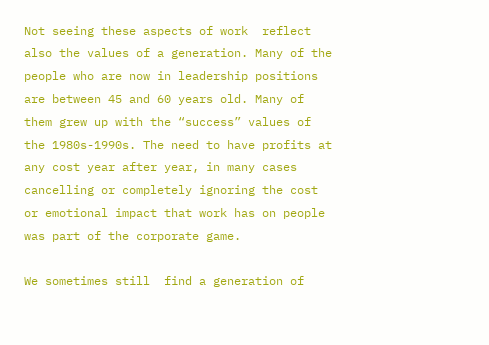Not seeing these aspects of work  reflect also the values of a generation. Many of the people who are now in leadership positions are between 45 and 60 years old. Many of them grew up with the “success” values of the 1980s-1990s. The need to have profits at any cost year after year, in many cases cancelling or completely ignoring the cost or emotional impact that work has on people was part of the corporate game.

We sometimes still  find a generation of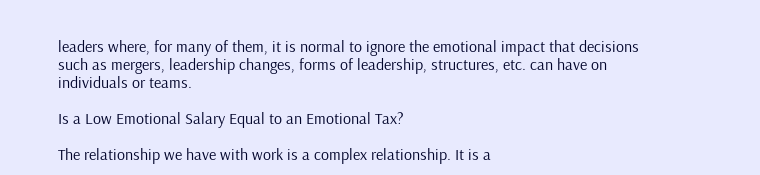leaders where, for many of them, it is normal to ignore the emotional impact that decisions such as mergers, leadership changes, forms of leadership, structures, etc. can have on individuals or teams.

Is a Low Emotional Salary Equal to an Emotional Tax?

The relationship we have with work is a complex relationship. It is a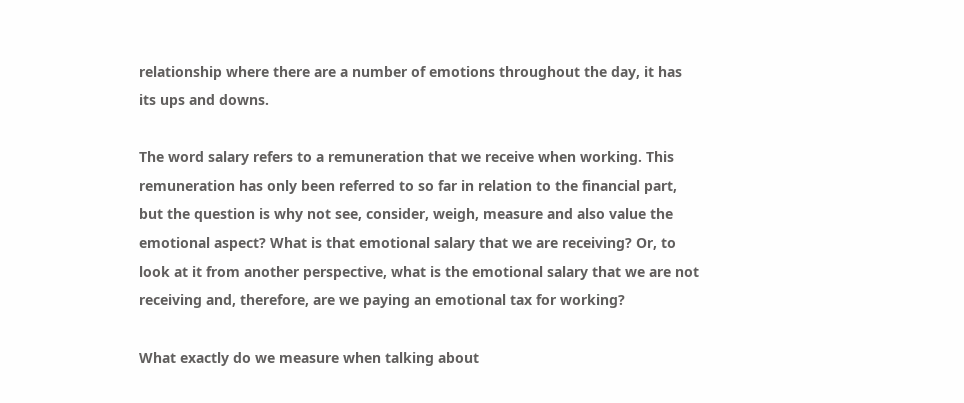relationship where there are a number of emotions throughout the day, it has its ups and downs.

The word salary refers to a remuneration that we receive when working. This remuneration has only been referred to so far in relation to the financial part, but the question is why not see, consider, weigh, measure and also value the emotional aspect? What is that emotional salary that we are receiving? Or, to look at it from another perspective, what is the emotional salary that we are not receiving and, therefore, are we paying an emotional tax for working?

What exactly do we measure when talking about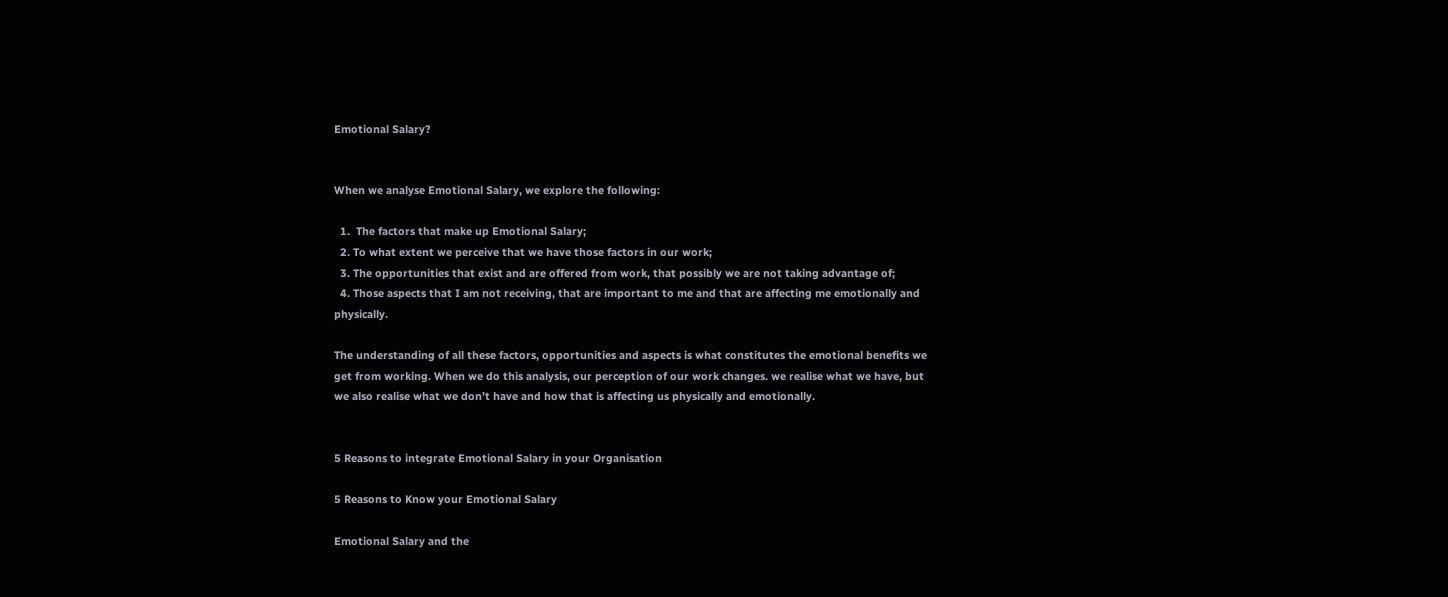Emotional Salary?


When we analyse Emotional Salary, we explore the following:

  1.  The factors that make up Emotional Salary;
  2. To what extent we perceive that we have those factors in our work;
  3. The opportunities that exist and are offered from work, that possibly we are not taking advantage of;
  4. Those aspects that I am not receiving, that are important to me and that are affecting me emotionally and physically.

The understanding of all these factors, opportunities and aspects is what constitutes the emotional benefits we get from working. When we do this analysis, our perception of our work changes. we realise what we have, but we also realise what we don’t have and how that is affecting us physically and emotionally.


5 Reasons to integrate Emotional Salary in your Organisation

5 Reasons to Know your Emotional Salary

Emotional Salary and the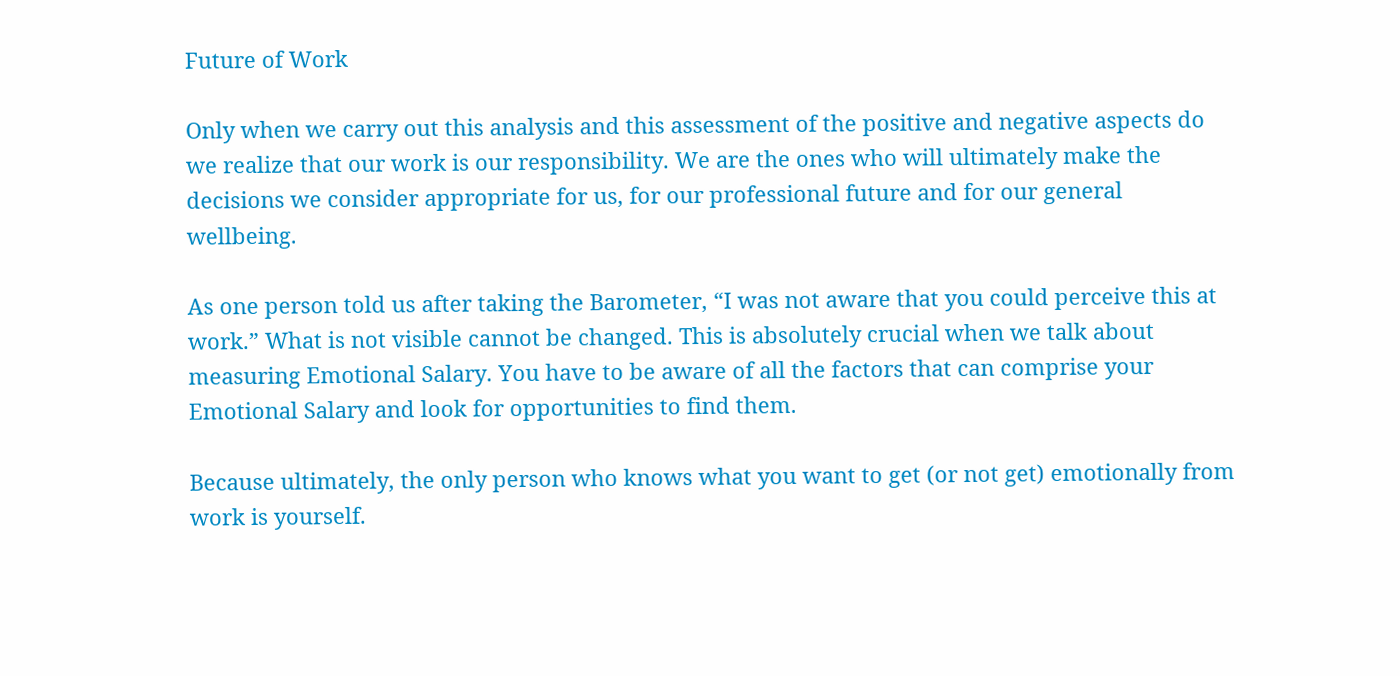Future of Work

Only when we carry out this analysis and this assessment of the positive and negative aspects do we realize that our work is our responsibility. We are the ones who will ultimately make the decisions we consider appropriate for us, for our professional future and for our general wellbeing.

As one person told us after taking the Barometer, “I was not aware that you could perceive this at work.” What is not visible cannot be changed. This is absolutely crucial when we talk about measuring Emotional Salary. You have to be aware of all the factors that can comprise your Emotional Salary and look for opportunities to find them.

Because ultimately, the only person who knows what you want to get (or not get) emotionally from work is yourself.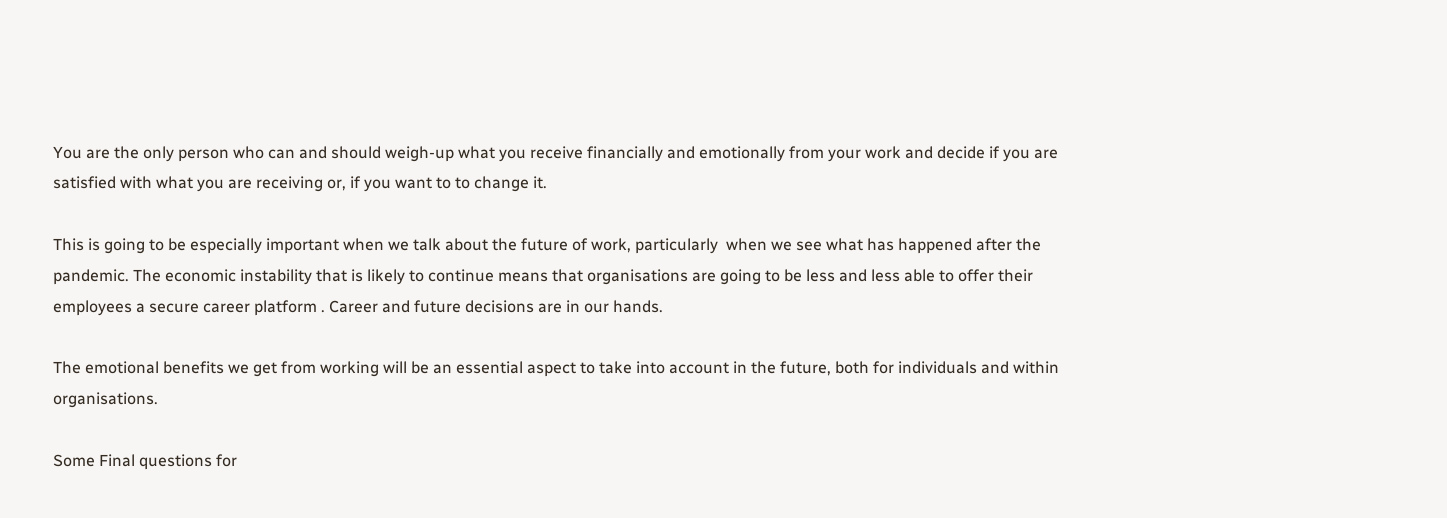You are the only person who can and should weigh-up what you receive financially and emotionally from your work and decide if you are satisfied with what you are receiving or, if you want to to change it.

This is going to be especially important when we talk about the future of work, particularly  when we see what has happened after the pandemic. The economic instability that is likely to continue means that organisations are going to be less and less able to offer their employees a secure career platform . Career and future decisions are in our hands.

The emotional benefits we get from working will be an essential aspect to take into account in the future, both for individuals and within organisations.

Some Final questions for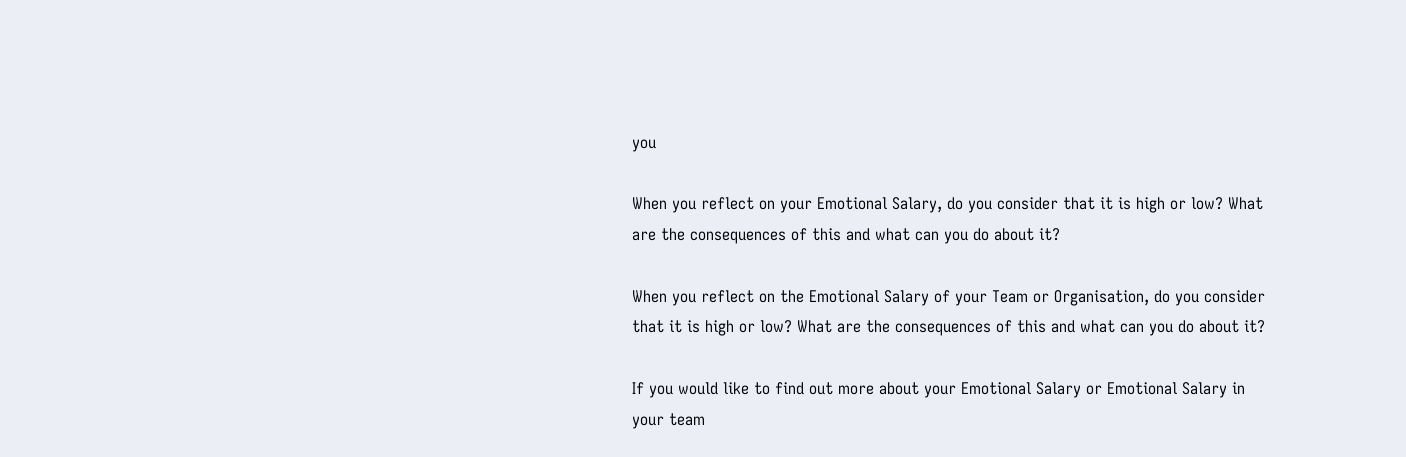you

When you reflect on your Emotional Salary, do you consider that it is high or low? What are the consequences of this and what can you do about it?

When you reflect on the Emotional Salary of your Team or Organisation, do you consider that it is high or low? What are the consequences of this and what can you do about it?

If you would like to find out more about your Emotional Salary or Emotional Salary in your team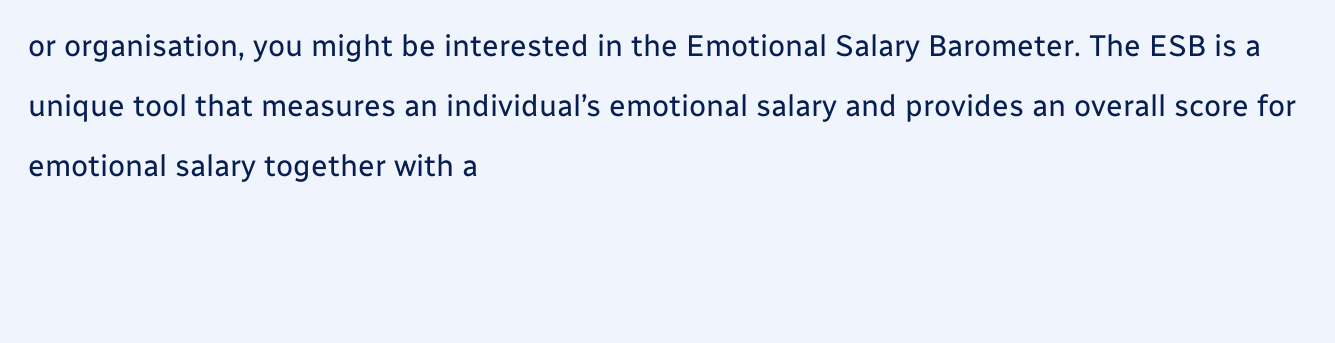or organisation, you might be interested in the Emotional Salary Barometer. The ESB is a unique tool that measures an individual’s emotional salary and provides an overall score for emotional salary together with a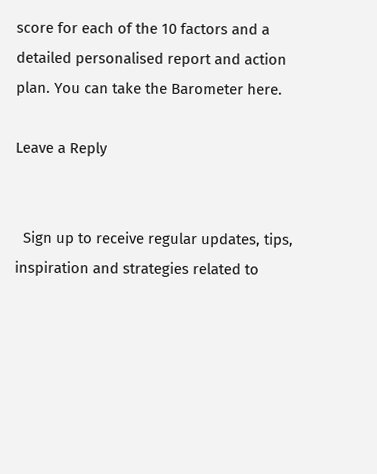score for each of the 10 factors and a detailed personalised report and action plan. You can take the Barometer here.

Leave a Reply


  Sign up to receive regular updates, tips, inspiration and strategies related to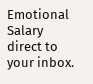Emotional Salary direct to your inbox.